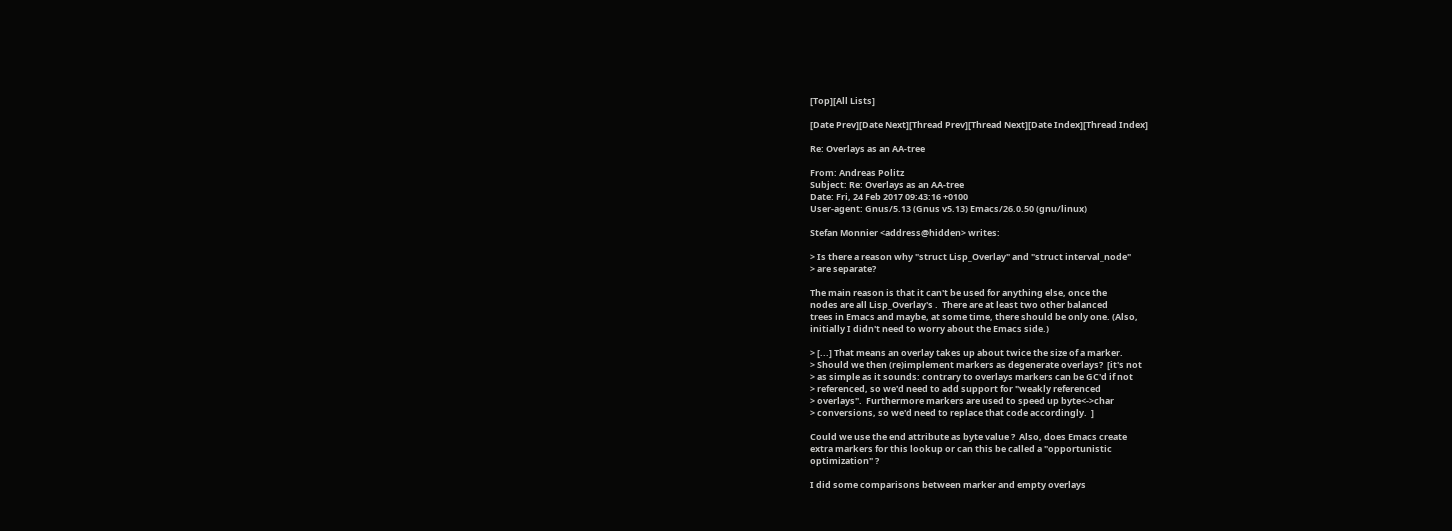[Top][All Lists]

[Date Prev][Date Next][Thread Prev][Thread Next][Date Index][Thread Index]

Re: Overlays as an AA-tree

From: Andreas Politz
Subject: Re: Overlays as an AA-tree
Date: Fri, 24 Feb 2017 09:43:16 +0100
User-agent: Gnus/5.13 (Gnus v5.13) Emacs/26.0.50 (gnu/linux)

Stefan Monnier <address@hidden> writes:

> Is there a reason why "struct Lisp_Overlay" and "struct interval_node"
> are separate?

The main reason is that it can't be used for anything else, once the
nodes are all Lisp_Overlay's .  There are at least two other balanced
trees in Emacs and maybe, at some time, there should be only one. (Also,
initially I didn't need to worry about the Emacs side.)

> [...] That means an overlay takes up about twice the size of a marker.
> Should we then (re)implement markers as degenerate overlays?  [it's not
> as simple as it sounds: contrary to overlays markers can be GC'd if not
> referenced, so we'd need to add support for "weakly referenced
> overlays".  Furthermore markers are used to speed up byte<->char
> conversions, so we'd need to replace that code accordingly.  ]

Could we use the end attribute as byte value ?  Also, does Emacs create
extra markers for this lookup or can this be called a "opportunistic
optimization" ?

I did some comparisons between marker and empty overlays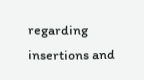regarding
insertions and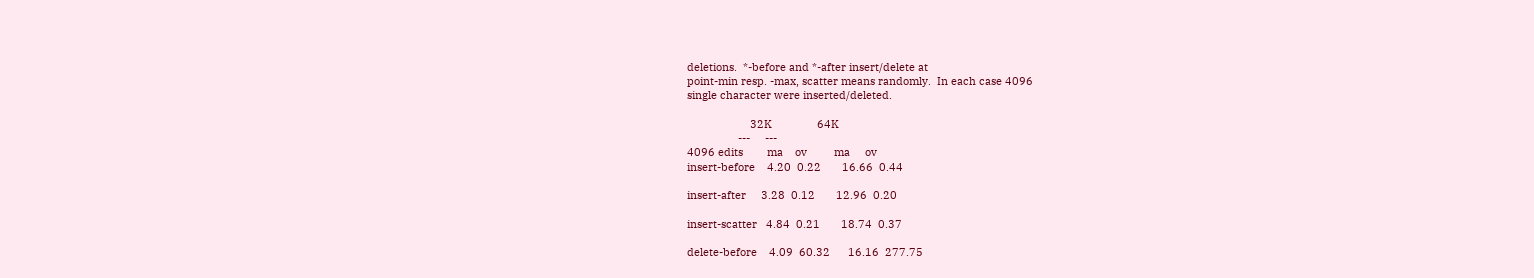deletions.  *-before and *-after insert/delete at
point-min resp. -max, scatter means randomly.  In each case 4096
single character were inserted/deleted.

                     32K               64K
                 ---     ---
4096 edits        ma    ov         ma     ov
insert-before    4.20  0.22       16.66  0.44

insert-after     3.28  0.12       12.96  0.20

insert-scatter   4.84  0.21       18.74  0.37

delete-before    4.09  60.32      16.16  277.75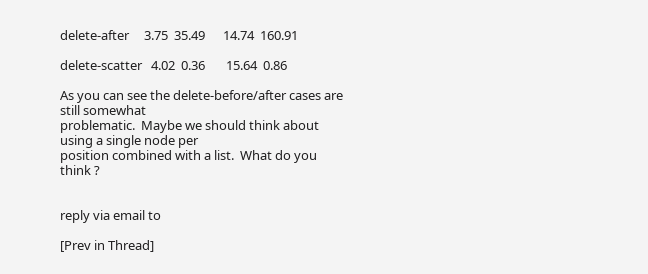delete-after     3.75  35.49      14.74  160.91

delete-scatter   4.02  0.36       15.64  0.86

As you can see the delete-before/after cases are still somewhat
problematic.  Maybe we should think about using a single node per
position combined with a list.  What do you think ?


reply via email to

[Prev in Thread]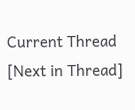Current Thread [Next in Thread]